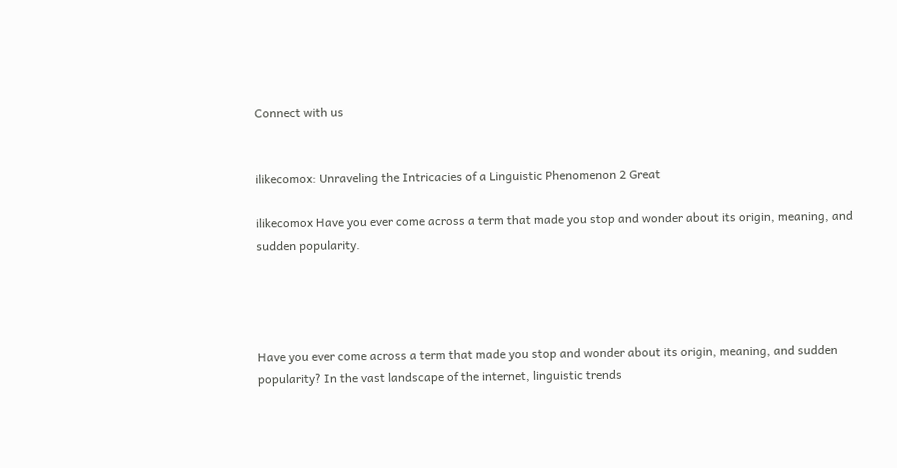Connect with us


ilikecomox: Unraveling the Intricacies of a Linguistic Phenomenon 2 Great

ilikecomox Have you ever come across a term that made you stop and wonder about its origin, meaning, and sudden popularity.




Have you ever come across a term that made you stop and wonder about its origin, meaning, and sudden popularity? In the vast landscape of the internet, linguistic trends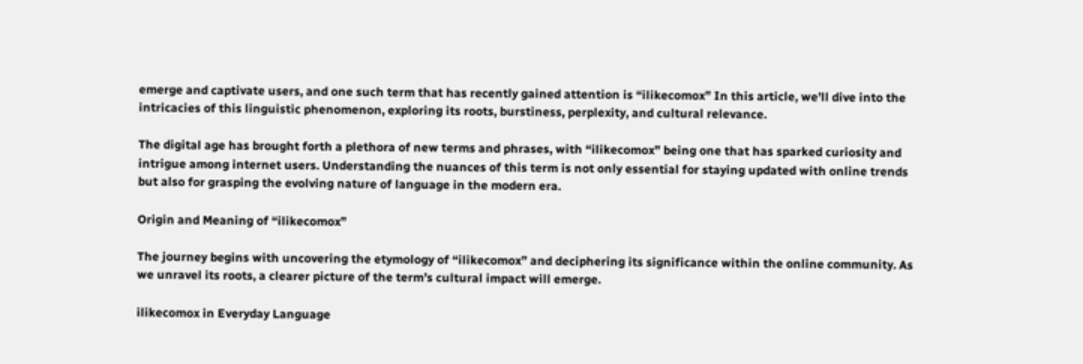emerge and captivate users, and one such term that has recently gained attention is “ilikecomox” In this article, we’ll dive into the intricacies of this linguistic phenomenon, exploring its roots, burstiness, perplexity, and cultural relevance.

The digital age has brought forth a plethora of new terms and phrases, with “ilikecomox” being one that has sparked curiosity and intrigue among internet users. Understanding the nuances of this term is not only essential for staying updated with online trends but also for grasping the evolving nature of language in the modern era.

Origin and Meaning of “ilikecomox”

The journey begins with uncovering the etymology of “ilikecomox” and deciphering its significance within the online community. As we unravel its roots, a clearer picture of the term’s cultural impact will emerge.

ilikecomox in Everyday Language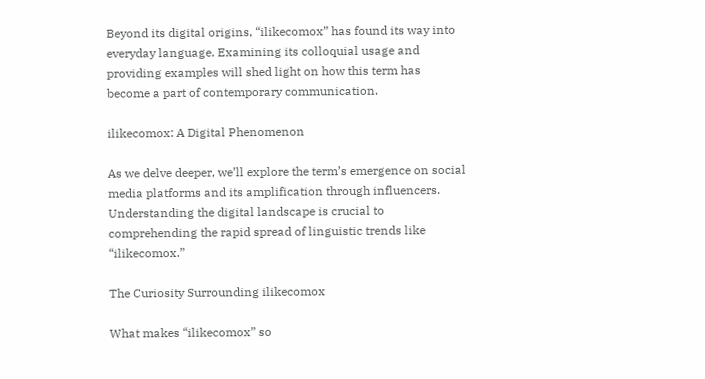Beyond its digital origins, “ilikecomox” has found its way into everyday language. Examining its colloquial usage and providing examples will shed light on how this term has become a part of contemporary communication.

ilikecomox: A Digital Phenomenon

As we delve deeper, we’ll explore the term’s emergence on social media platforms and its amplification through influencers. Understanding the digital landscape is crucial to comprehending the rapid spread of linguistic trends like “ilikecomox.”

The Curiosity Surrounding ilikecomox

What makes “ilikecomox” so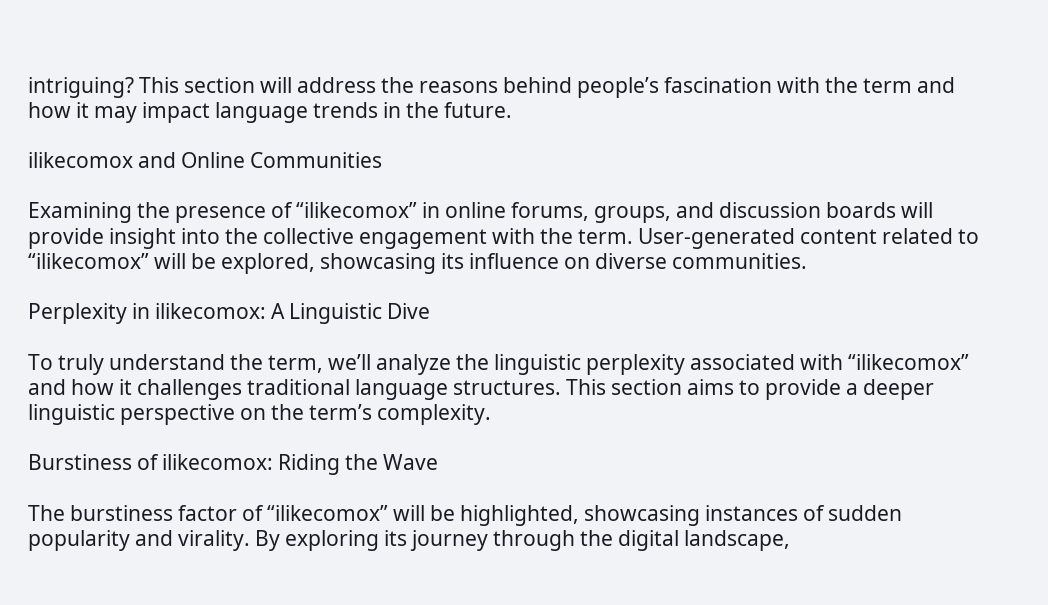intriguing? This section will address the reasons behind people’s fascination with the term and how it may impact language trends in the future.

ilikecomox and Online Communities

Examining the presence of “ilikecomox” in online forums, groups, and discussion boards will provide insight into the collective engagement with the term. User-generated content related to “ilikecomox” will be explored, showcasing its influence on diverse communities.

Perplexity in ilikecomox: A Linguistic Dive

To truly understand the term, we’ll analyze the linguistic perplexity associated with “ilikecomox” and how it challenges traditional language structures. This section aims to provide a deeper linguistic perspective on the term’s complexity.

Burstiness of ilikecomox: Riding the Wave

The burstiness factor of “ilikecomox” will be highlighted, showcasing instances of sudden popularity and virality. By exploring its journey through the digital landscape,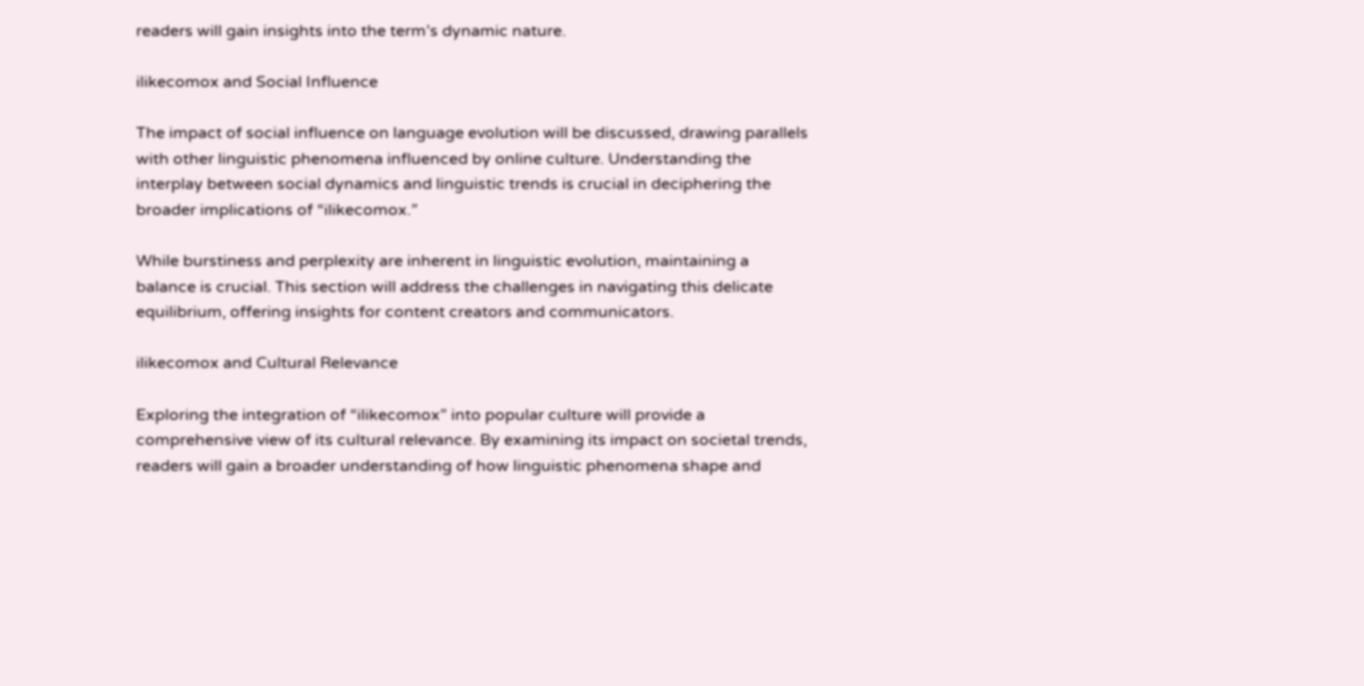readers will gain insights into the term’s dynamic nature.

ilikecomox and Social Influence

The impact of social influence on language evolution will be discussed, drawing parallels with other linguistic phenomena influenced by online culture. Understanding the interplay between social dynamics and linguistic trends is crucial in deciphering the broader implications of “ilikecomox.”

While burstiness and perplexity are inherent in linguistic evolution, maintaining a balance is crucial. This section will address the challenges in navigating this delicate equilibrium, offering insights for content creators and communicators.

ilikecomox and Cultural Relevance

Exploring the integration of “ilikecomox” into popular culture will provide a comprehensive view of its cultural relevance. By examining its impact on societal trends, readers will gain a broader understanding of how linguistic phenomena shape and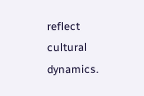reflect cultural dynamics.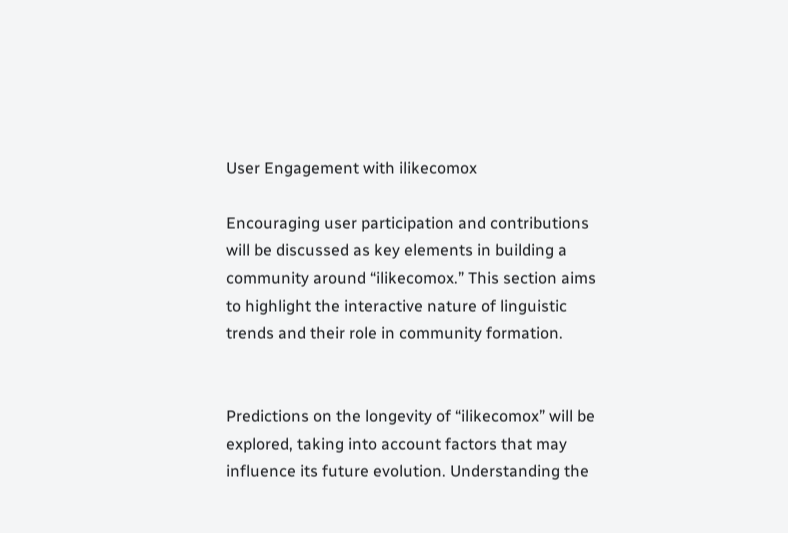User Engagement with ilikecomox

Encouraging user participation and contributions will be discussed as key elements in building a community around “ilikecomox.” This section aims to highlight the interactive nature of linguistic trends and their role in community formation.


Predictions on the longevity of “ilikecomox” will be explored, taking into account factors that may influence its future evolution. Understanding the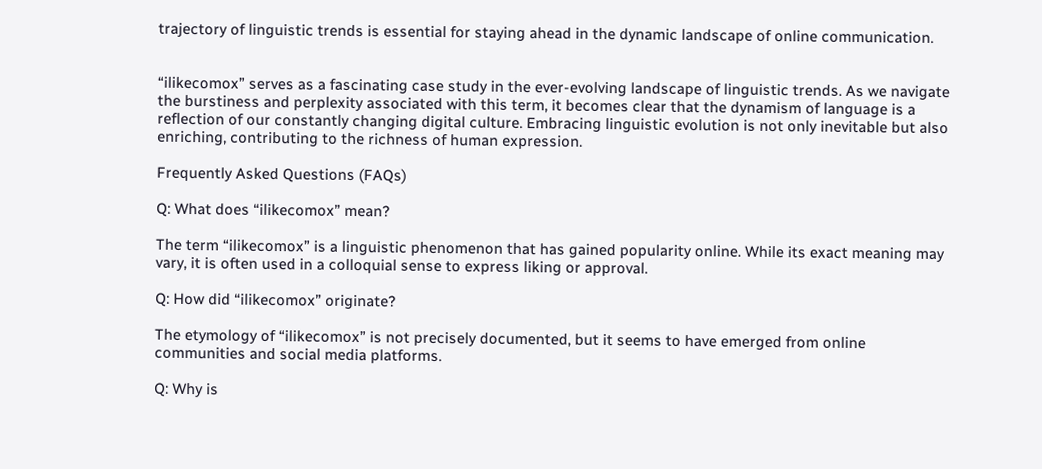trajectory of linguistic trends is essential for staying ahead in the dynamic landscape of online communication.


“ilikecomox” serves as a fascinating case study in the ever-evolving landscape of linguistic trends. As we navigate the burstiness and perplexity associated with this term, it becomes clear that the dynamism of language is a reflection of our constantly changing digital culture. Embracing linguistic evolution is not only inevitable but also enriching, contributing to the richness of human expression.

Frequently Asked Questions (FAQs)

Q: What does “ilikecomox” mean?

The term “ilikecomox” is a linguistic phenomenon that has gained popularity online. While its exact meaning may vary, it is often used in a colloquial sense to express liking or approval.

Q: How did “ilikecomox” originate?

The etymology of “ilikecomox” is not precisely documented, but it seems to have emerged from online communities and social media platforms.

Q: Why is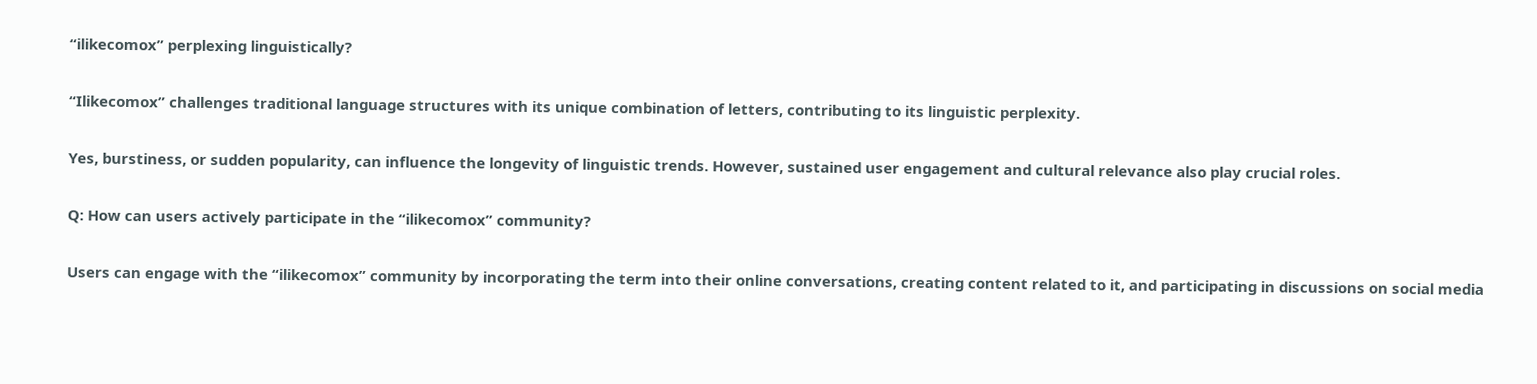“ilikecomox” perplexing linguistically?

“Ilikecomox” challenges traditional language structures with its unique combination of letters, contributing to its linguistic perplexity.

Yes, burstiness, or sudden popularity, can influence the longevity of linguistic trends. However, sustained user engagement and cultural relevance also play crucial roles.

Q: How can users actively participate in the “ilikecomox” community?

Users can engage with the “ilikecomox” community by incorporating the term into their online conversations, creating content related to it, and participating in discussions on social media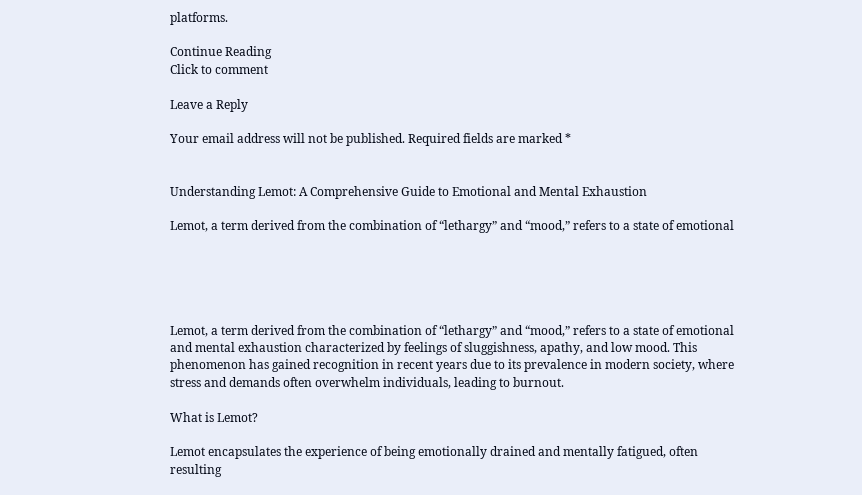platforms.

Continue Reading
Click to comment

Leave a Reply

Your email address will not be published. Required fields are marked *


Understanding Lemot: A Comprehensive Guide to Emotional and Mental Exhaustion

Lemot, a term derived from the combination of “lethargy” and “mood,” refers to a state of emotional





Lemot, a term derived from the combination of “lethargy” and “mood,” refers to a state of emotional and mental exhaustion characterized by feelings of sluggishness, apathy, and low mood. This phenomenon has gained recognition in recent years due to its prevalence in modern society, where stress and demands often overwhelm individuals, leading to burnout.

What is Lemot?

Lemot encapsulates the experience of being emotionally drained and mentally fatigued, often resulting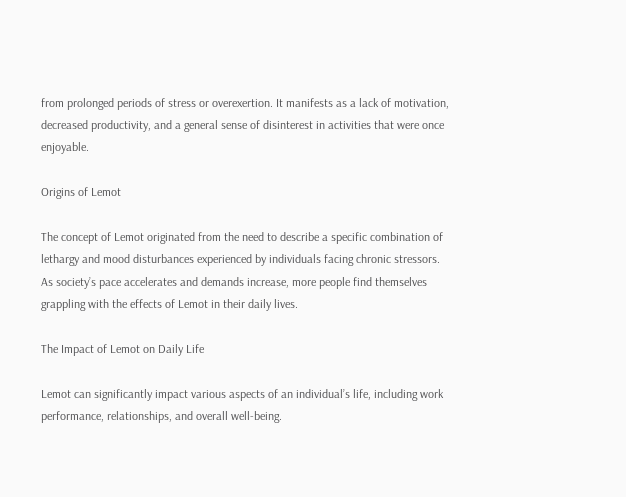from prolonged periods of stress or overexertion. It manifests as a lack of motivation, decreased productivity, and a general sense of disinterest in activities that were once enjoyable.

Origins of Lemot

The concept of Lemot originated from the need to describe a specific combination of lethargy and mood disturbances experienced by individuals facing chronic stressors. As society’s pace accelerates and demands increase, more people find themselves grappling with the effects of Lemot in their daily lives.

The Impact of Lemot on Daily Life

Lemot can significantly impact various aspects of an individual’s life, including work performance, relationships, and overall well-being.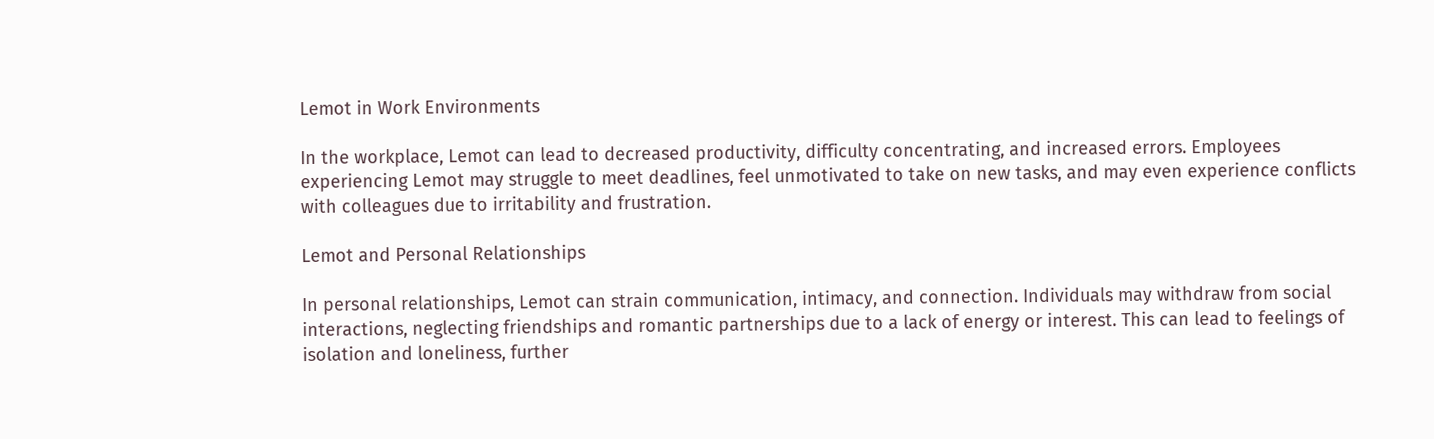Lemot in Work Environments

In the workplace, Lemot can lead to decreased productivity, difficulty concentrating, and increased errors. Employees experiencing Lemot may struggle to meet deadlines, feel unmotivated to take on new tasks, and may even experience conflicts with colleagues due to irritability and frustration.

Lemot and Personal Relationships

In personal relationships, Lemot can strain communication, intimacy, and connection. Individuals may withdraw from social interactions, neglecting friendships and romantic partnerships due to a lack of energy or interest. This can lead to feelings of isolation and loneliness, further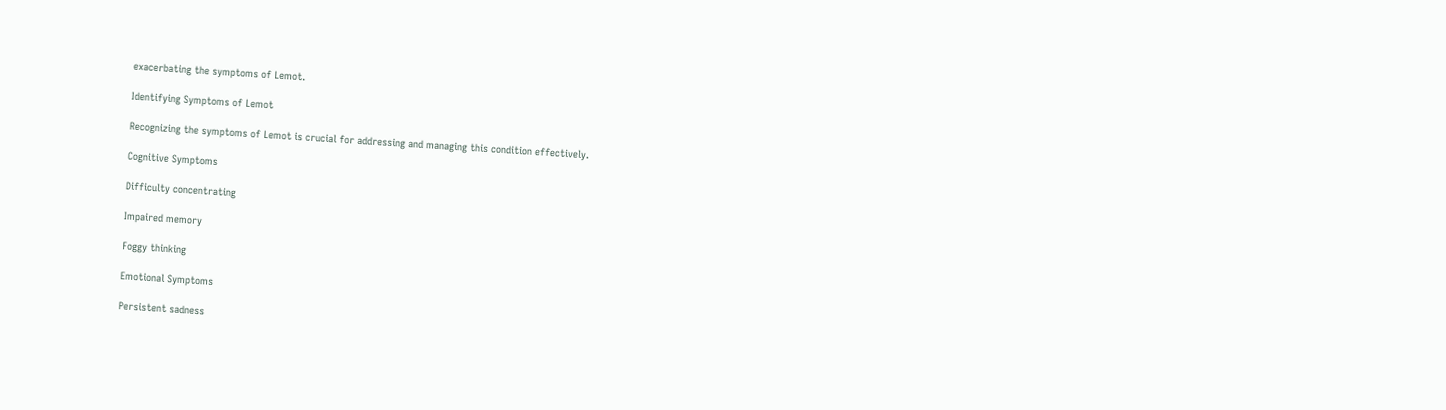exacerbating the symptoms of Lemot.

Identifying Symptoms of Lemot

Recognizing the symptoms of Lemot is crucial for addressing and managing this condition effectively.

Cognitive Symptoms

Difficulty concentrating

Impaired memory

Foggy thinking

Emotional Symptoms

Persistent sadness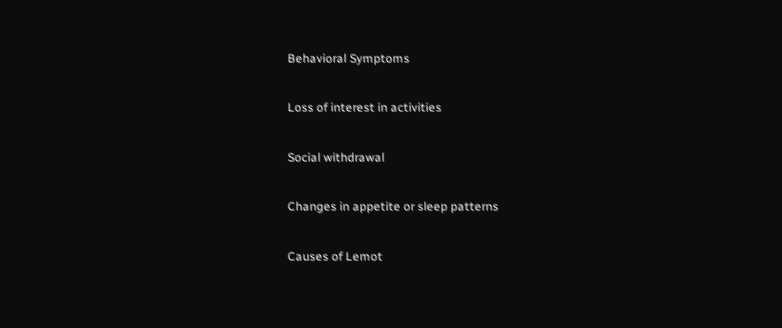Behavioral Symptoms

Loss of interest in activities

Social withdrawal

Changes in appetite or sleep patterns

Causes of Lemot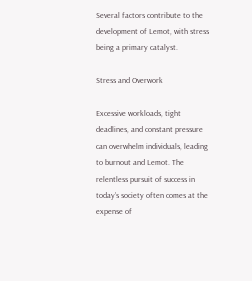Several factors contribute to the development of Lemot, with stress being a primary catalyst.

Stress and Overwork

Excessive workloads, tight deadlines, and constant pressure can overwhelm individuals, leading to burnout and Lemot. The relentless pursuit of success in today’s society often comes at the expense of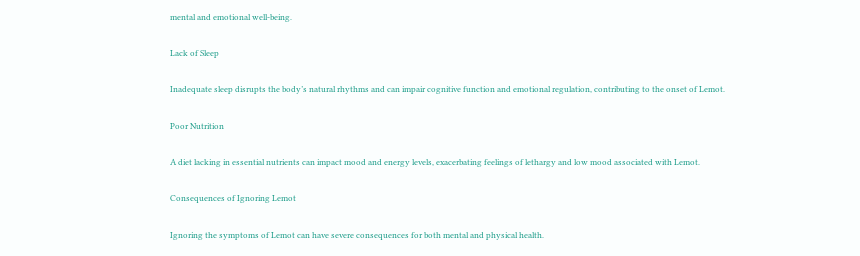mental and emotional well-being.

Lack of Sleep

Inadequate sleep disrupts the body’s natural rhythms and can impair cognitive function and emotional regulation, contributing to the onset of Lemot.

Poor Nutrition

A diet lacking in essential nutrients can impact mood and energy levels, exacerbating feelings of lethargy and low mood associated with Lemot.

Consequences of Ignoring Lemot

Ignoring the symptoms of Lemot can have severe consequences for both mental and physical health.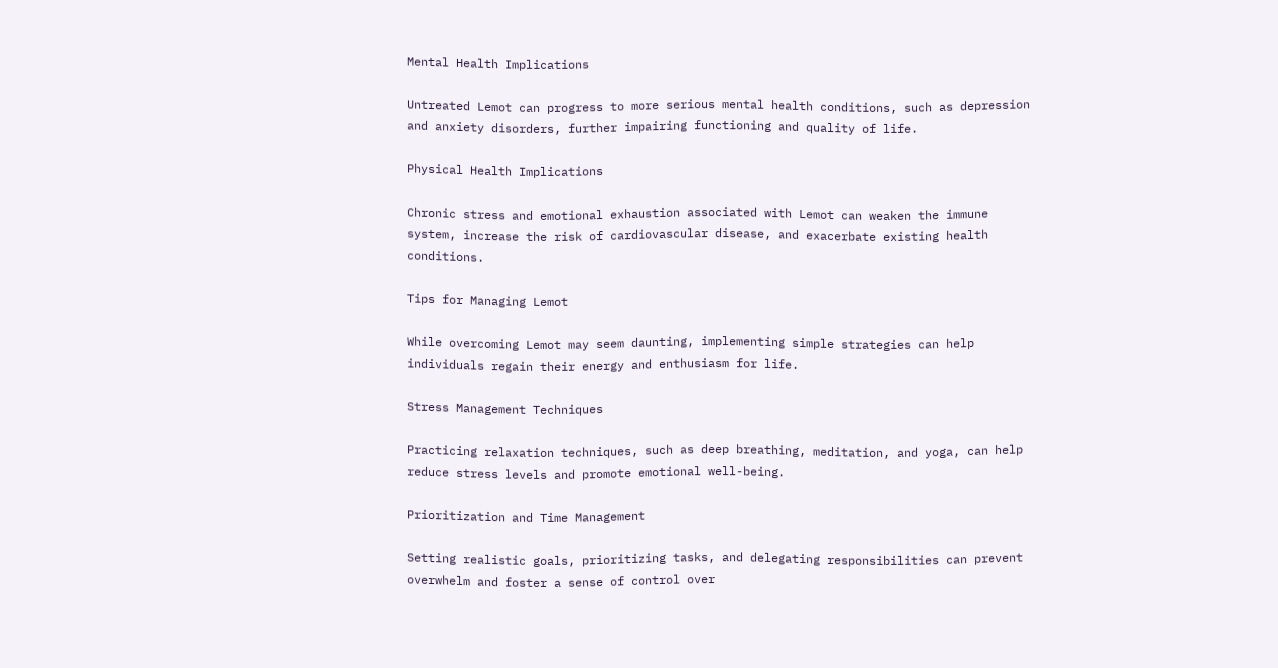Mental Health Implications

Untreated Lemot can progress to more serious mental health conditions, such as depression and anxiety disorders, further impairing functioning and quality of life.

Physical Health Implications

Chronic stress and emotional exhaustion associated with Lemot can weaken the immune system, increase the risk of cardiovascular disease, and exacerbate existing health conditions.

Tips for Managing Lemot

While overcoming Lemot may seem daunting, implementing simple strategies can help individuals regain their energy and enthusiasm for life.

Stress Management Techniques

Practicing relaxation techniques, such as deep breathing, meditation, and yoga, can help reduce stress levels and promote emotional well-being.

Prioritization and Time Management

Setting realistic goals, prioritizing tasks, and delegating responsibilities can prevent overwhelm and foster a sense of control over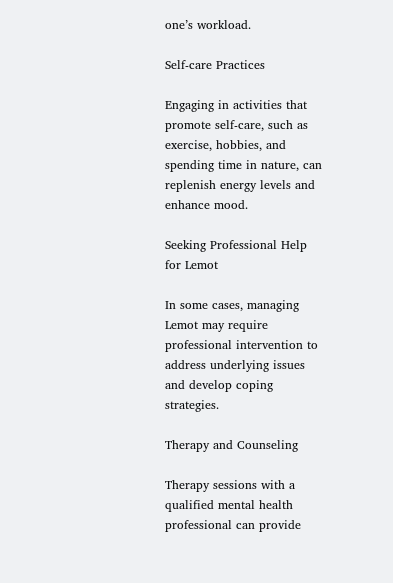one’s workload.

Self-care Practices

Engaging in activities that promote self-care, such as exercise, hobbies, and spending time in nature, can replenish energy levels and enhance mood.

Seeking Professional Help for Lemot

In some cases, managing Lemot may require professional intervention to address underlying issues and develop coping strategies.

Therapy and Counseling

Therapy sessions with a qualified mental health professional can provide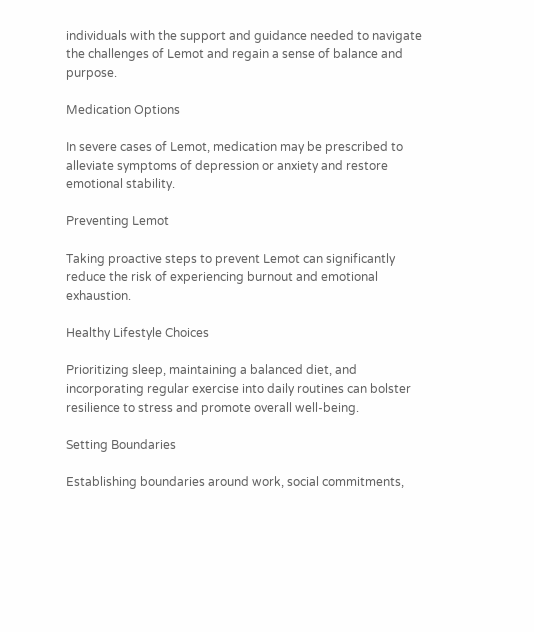individuals with the support and guidance needed to navigate the challenges of Lemot and regain a sense of balance and purpose.

Medication Options

In severe cases of Lemot, medication may be prescribed to alleviate symptoms of depression or anxiety and restore emotional stability.

Preventing Lemot

Taking proactive steps to prevent Lemot can significantly reduce the risk of experiencing burnout and emotional exhaustion.

Healthy Lifestyle Choices

Prioritizing sleep, maintaining a balanced diet, and incorporating regular exercise into daily routines can bolster resilience to stress and promote overall well-being.

Setting Boundaries

Establishing boundaries around work, social commitments,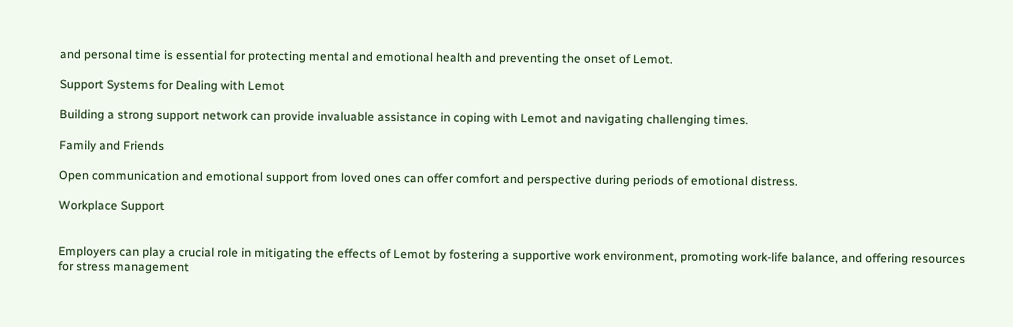and personal time is essential for protecting mental and emotional health and preventing the onset of Lemot.

Support Systems for Dealing with Lemot

Building a strong support network can provide invaluable assistance in coping with Lemot and navigating challenging times.

Family and Friends

Open communication and emotional support from loved ones can offer comfort and perspective during periods of emotional distress.

Workplace Support


Employers can play a crucial role in mitigating the effects of Lemot by fostering a supportive work environment, promoting work-life balance, and offering resources for stress management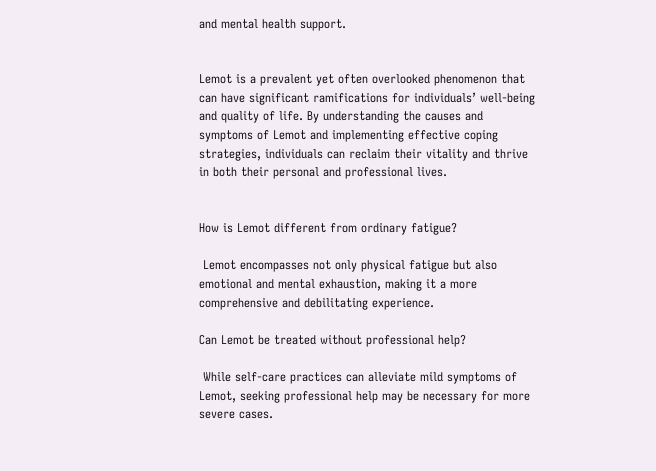and mental health support.


Lemot is a prevalent yet often overlooked phenomenon that can have significant ramifications for individuals’ well-being and quality of life. By understanding the causes and symptoms of Lemot and implementing effective coping strategies, individuals can reclaim their vitality and thrive in both their personal and professional lives.


How is Lemot different from ordinary fatigue?

 Lemot encompasses not only physical fatigue but also emotional and mental exhaustion, making it a more comprehensive and debilitating experience.

Can Lemot be treated without professional help?

 While self-care practices can alleviate mild symptoms of Lemot, seeking professional help may be necessary for more severe cases.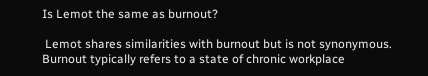Is Lemot the same as burnout?

 Lemot shares similarities with burnout but is not synonymous. Burnout typically refers to a state of chronic workplace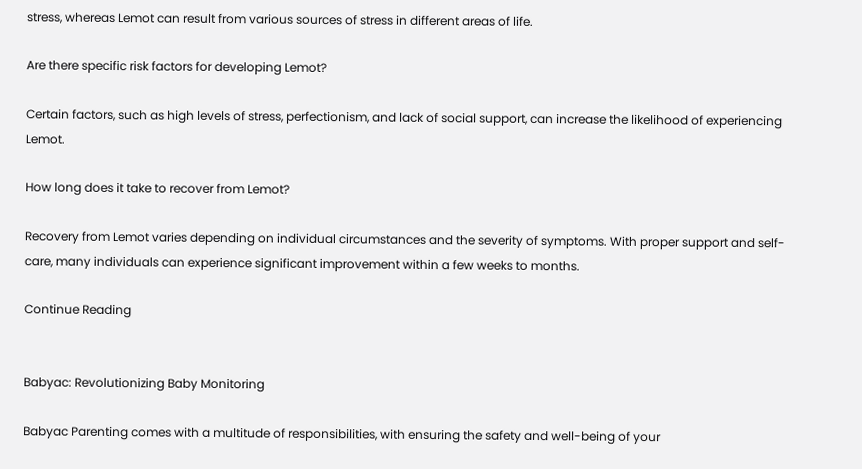stress, whereas Lemot can result from various sources of stress in different areas of life.

Are there specific risk factors for developing Lemot?

Certain factors, such as high levels of stress, perfectionism, and lack of social support, can increase the likelihood of experiencing Lemot.

How long does it take to recover from Lemot?

Recovery from Lemot varies depending on individual circumstances and the severity of symptoms. With proper support and self-care, many individuals can experience significant improvement within a few weeks to months.

Continue Reading


Babyac: Revolutionizing Baby Monitoring

Babyac Parenting comes with a multitude of responsibilities, with ensuring the safety and well-being of your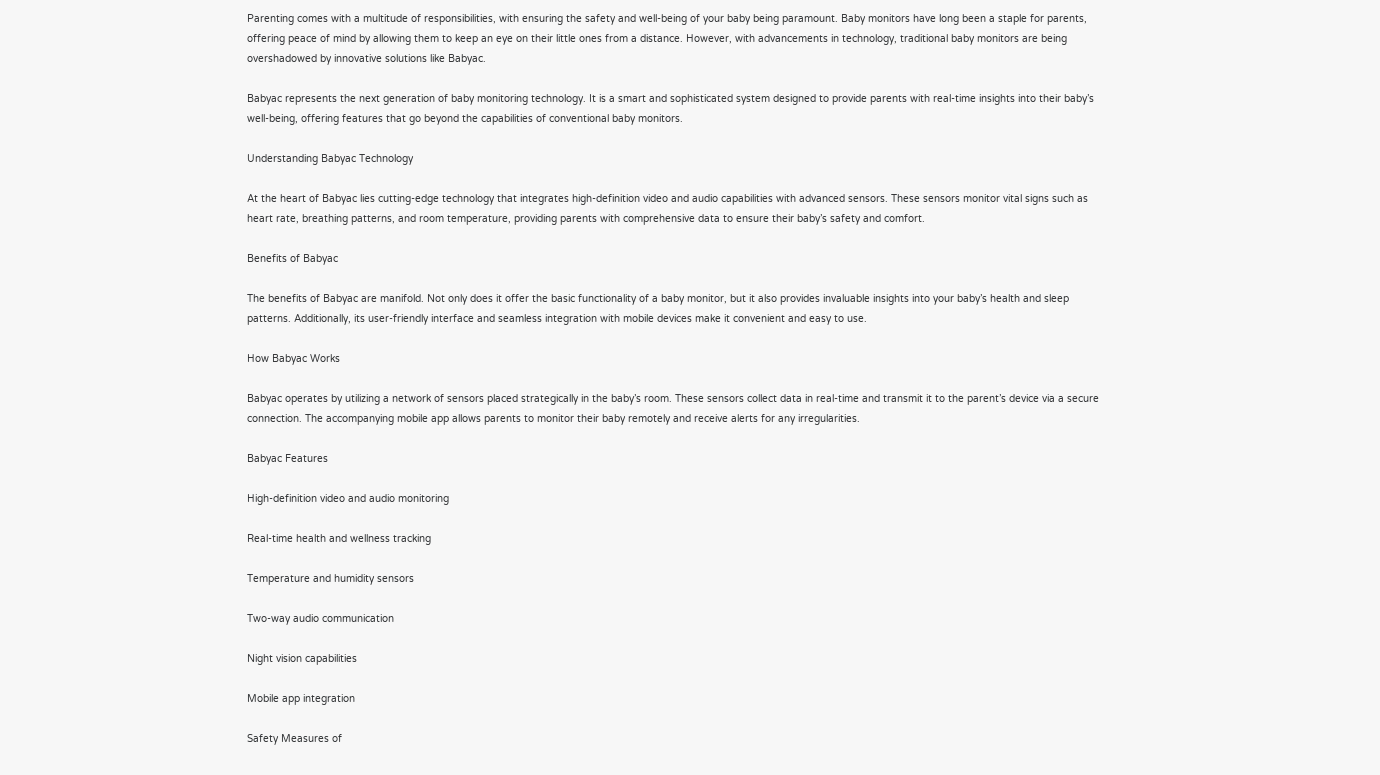Parenting comes with a multitude of responsibilities, with ensuring the safety and well-being of your baby being paramount. Baby monitors have long been a staple for parents, offering peace of mind by allowing them to keep an eye on their little ones from a distance. However, with advancements in technology, traditional baby monitors are being overshadowed by innovative solutions like Babyac.

Babyac represents the next generation of baby monitoring technology. It is a smart and sophisticated system designed to provide parents with real-time insights into their baby’s well-being, offering features that go beyond the capabilities of conventional baby monitors.

Understanding Babyac Technology

At the heart of Babyac lies cutting-edge technology that integrates high-definition video and audio capabilities with advanced sensors. These sensors monitor vital signs such as heart rate, breathing patterns, and room temperature, providing parents with comprehensive data to ensure their baby’s safety and comfort.

Benefits of Babyac

The benefits of Babyac are manifold. Not only does it offer the basic functionality of a baby monitor, but it also provides invaluable insights into your baby’s health and sleep patterns. Additionally, its user-friendly interface and seamless integration with mobile devices make it convenient and easy to use.

How Babyac Works

Babyac operates by utilizing a network of sensors placed strategically in the baby’s room. These sensors collect data in real-time and transmit it to the parent’s device via a secure connection. The accompanying mobile app allows parents to monitor their baby remotely and receive alerts for any irregularities.

Babyac Features

High-definition video and audio monitoring

Real-time health and wellness tracking

Temperature and humidity sensors

Two-way audio communication

Night vision capabilities

Mobile app integration

Safety Measures of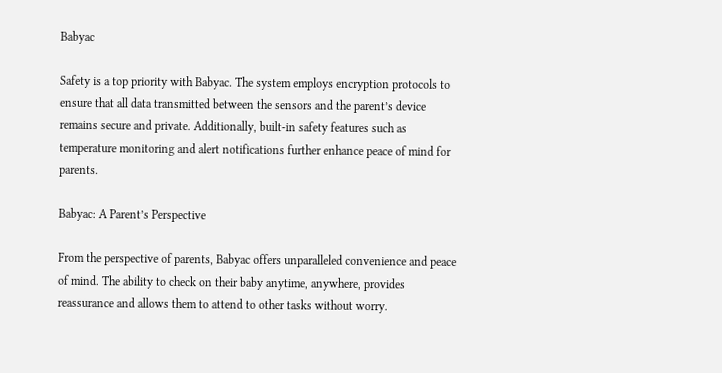Babyac

Safety is a top priority with Babyac. The system employs encryption protocols to ensure that all data transmitted between the sensors and the parent’s device remains secure and private. Additionally, built-in safety features such as temperature monitoring and alert notifications further enhance peace of mind for parents.

Babyac: A Parent’s Perspective

From the perspective of parents, Babyac offers unparalleled convenience and peace of mind. The ability to check on their baby anytime, anywhere, provides reassurance and allows them to attend to other tasks without worry.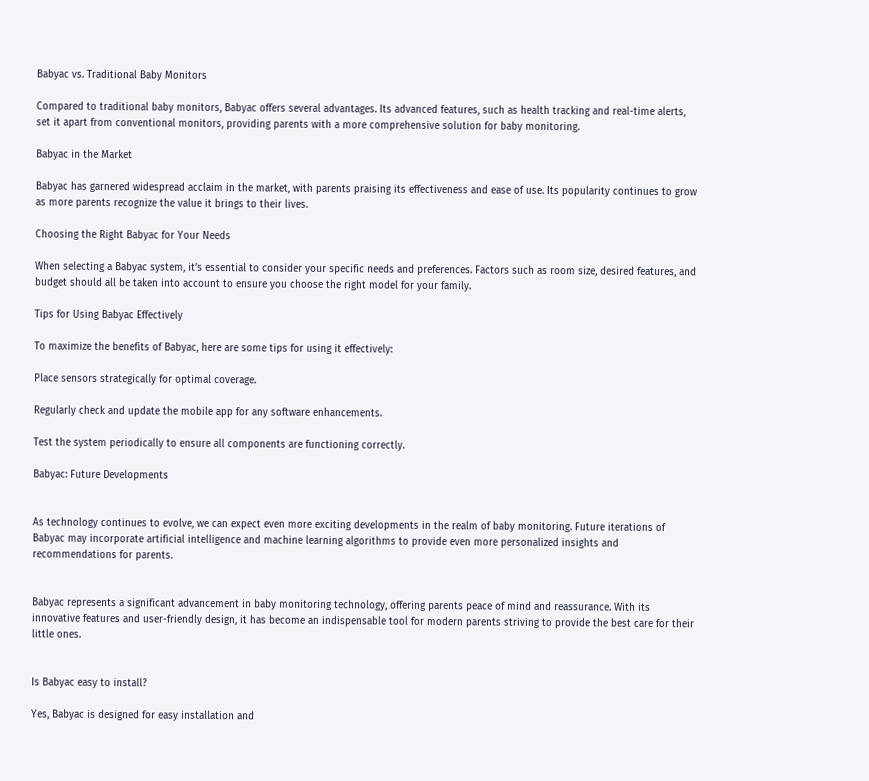Babyac vs. Traditional Baby Monitors

Compared to traditional baby monitors, Babyac offers several advantages. Its advanced features, such as health tracking and real-time alerts, set it apart from conventional monitors, providing parents with a more comprehensive solution for baby monitoring.

Babyac in the Market

Babyac has garnered widespread acclaim in the market, with parents praising its effectiveness and ease of use. Its popularity continues to grow as more parents recognize the value it brings to their lives.

Choosing the Right Babyac for Your Needs

When selecting a Babyac system, it’s essential to consider your specific needs and preferences. Factors such as room size, desired features, and budget should all be taken into account to ensure you choose the right model for your family.

Tips for Using Babyac Effectively

To maximize the benefits of Babyac, here are some tips for using it effectively:

Place sensors strategically for optimal coverage.

Regularly check and update the mobile app for any software enhancements.

Test the system periodically to ensure all components are functioning correctly.

Babyac: Future Developments


As technology continues to evolve, we can expect even more exciting developments in the realm of baby monitoring. Future iterations of Babyac may incorporate artificial intelligence and machine learning algorithms to provide even more personalized insights and recommendations for parents.


Babyac represents a significant advancement in baby monitoring technology, offering parents peace of mind and reassurance. With its innovative features and user-friendly design, it has become an indispensable tool for modern parents striving to provide the best care for their little ones.


Is Babyac easy to install?

Yes, Babyac is designed for easy installation and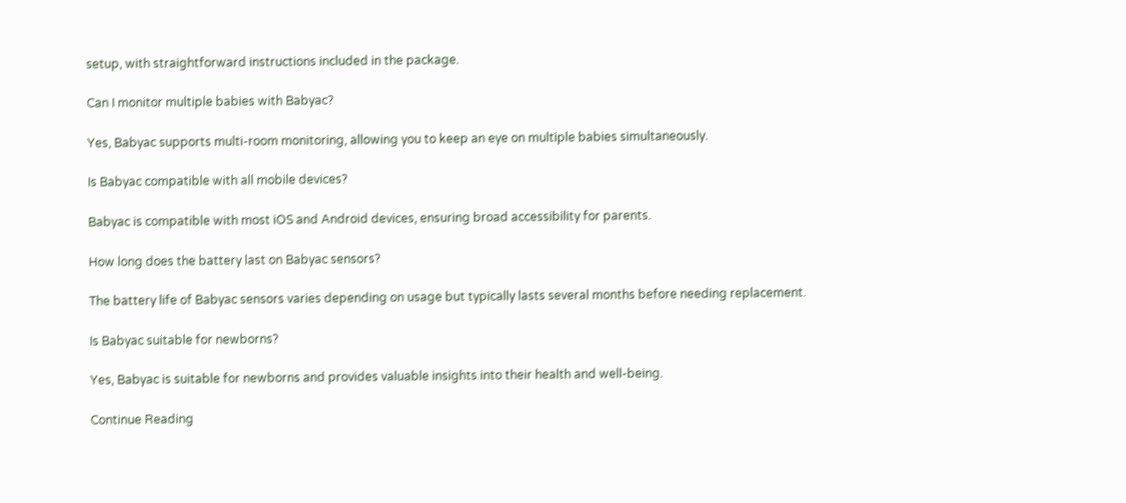setup, with straightforward instructions included in the package.

Can I monitor multiple babies with Babyac?

Yes, Babyac supports multi-room monitoring, allowing you to keep an eye on multiple babies simultaneously.

Is Babyac compatible with all mobile devices?

Babyac is compatible with most iOS and Android devices, ensuring broad accessibility for parents.

How long does the battery last on Babyac sensors?

The battery life of Babyac sensors varies depending on usage but typically lasts several months before needing replacement.

Is Babyac suitable for newborns?

Yes, Babyac is suitable for newborns and provides valuable insights into their health and well-being.

Continue Reading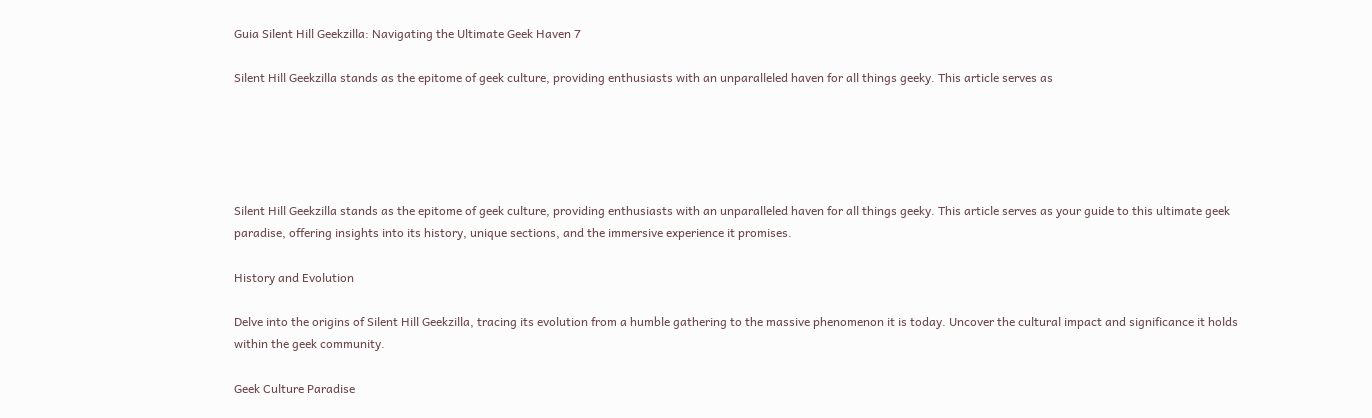Guia Silent Hill Geekzilla: Navigating the Ultimate Geek Haven 7

Silent Hill Geekzilla stands as the epitome of geek culture, providing enthusiasts with an unparalleled haven for all things geeky. This article serves as





Silent Hill Geekzilla stands as the epitome of geek culture, providing enthusiasts with an unparalleled haven for all things geeky. This article serves as your guide to this ultimate geek paradise, offering insights into its history, unique sections, and the immersive experience it promises.

History and Evolution

Delve into the origins of Silent Hill Geekzilla, tracing its evolution from a humble gathering to the massive phenomenon it is today. Uncover the cultural impact and significance it holds within the geek community.

Geek Culture Paradise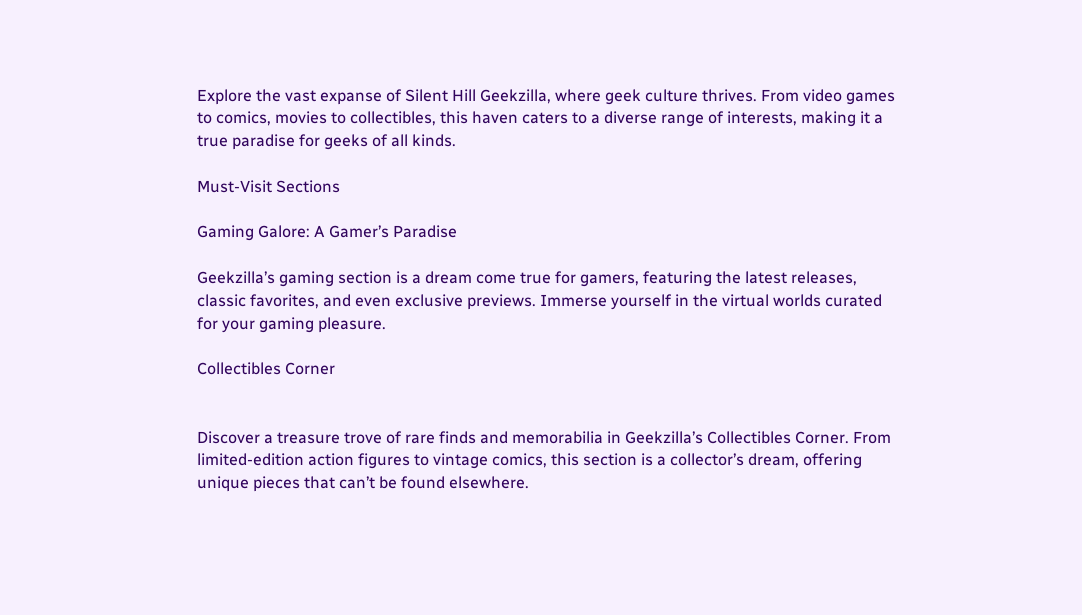Explore the vast expanse of Silent Hill Geekzilla, where geek culture thrives. From video games to comics, movies to collectibles, this haven caters to a diverse range of interests, making it a true paradise for geeks of all kinds.

Must-Visit Sections

Gaming Galore: A Gamer’s Paradise

Geekzilla’s gaming section is a dream come true for gamers, featuring the latest releases, classic favorites, and even exclusive previews. Immerse yourself in the virtual worlds curated for your gaming pleasure.

Collectibles Corner


Discover a treasure trove of rare finds and memorabilia in Geekzilla’s Collectibles Corner. From limited-edition action figures to vintage comics, this section is a collector’s dream, offering unique pieces that can’t be found elsewhere.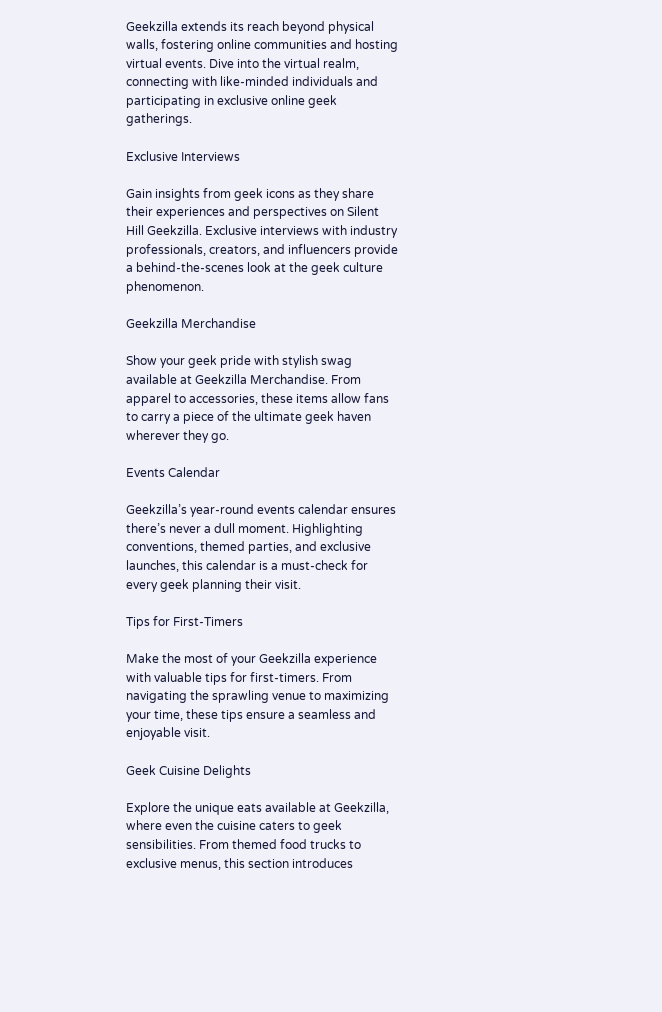Geekzilla extends its reach beyond physical walls, fostering online communities and hosting virtual events. Dive into the virtual realm, connecting with like-minded individuals and participating in exclusive online geek gatherings.

Exclusive Interviews

Gain insights from geek icons as they share their experiences and perspectives on Silent Hill Geekzilla. Exclusive interviews with industry professionals, creators, and influencers provide a behind-the-scenes look at the geek culture phenomenon.

Geekzilla Merchandise

Show your geek pride with stylish swag available at Geekzilla Merchandise. From apparel to accessories, these items allow fans to carry a piece of the ultimate geek haven wherever they go.

Events Calendar

Geekzilla’s year-round events calendar ensures there’s never a dull moment. Highlighting conventions, themed parties, and exclusive launches, this calendar is a must-check for every geek planning their visit.

Tips for First-Timers

Make the most of your Geekzilla experience with valuable tips for first-timers. From navigating the sprawling venue to maximizing your time, these tips ensure a seamless and enjoyable visit.

Geek Cuisine Delights

Explore the unique eats available at Geekzilla, where even the cuisine caters to geek sensibilities. From themed food trucks to exclusive menus, this section introduces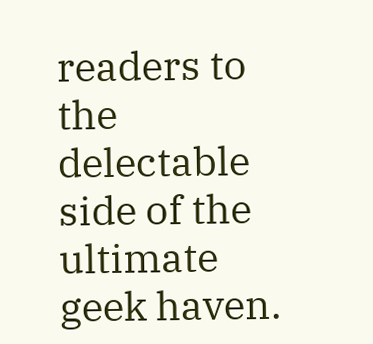readers to the delectable side of the ultimate geek haven.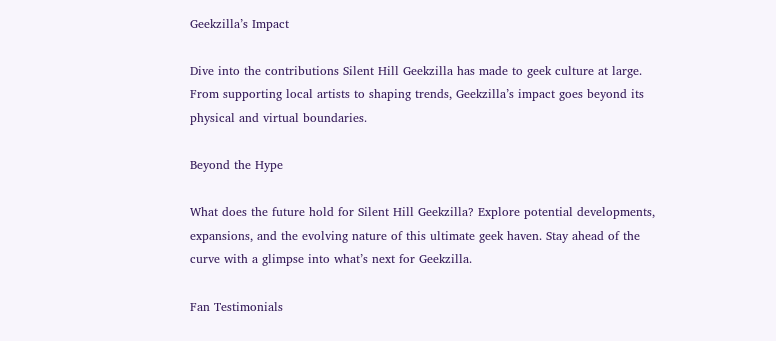Geekzilla’s Impact

Dive into the contributions Silent Hill Geekzilla has made to geek culture at large. From supporting local artists to shaping trends, Geekzilla’s impact goes beyond its physical and virtual boundaries.

Beyond the Hype

What does the future hold for Silent Hill Geekzilla? Explore potential developments, expansions, and the evolving nature of this ultimate geek haven. Stay ahead of the curve with a glimpse into what’s next for Geekzilla.

Fan Testimonials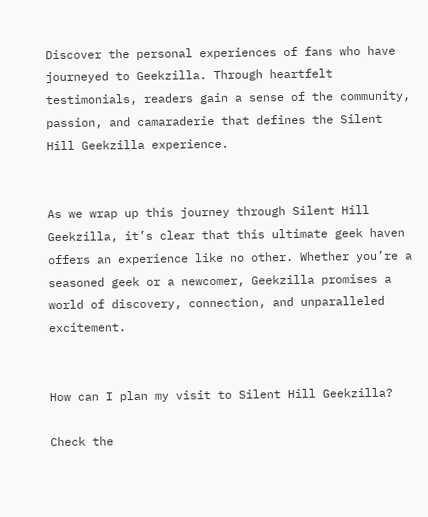Discover the personal experiences of fans who have journeyed to Geekzilla. Through heartfelt testimonials, readers gain a sense of the community, passion, and camaraderie that defines the Silent Hill Geekzilla experience.


As we wrap up this journey through Silent Hill Geekzilla, it’s clear that this ultimate geek haven offers an experience like no other. Whether you’re a seasoned geek or a newcomer, Geekzilla promises a world of discovery, connection, and unparalleled excitement.


How can I plan my visit to Silent Hill Geekzilla?

Check the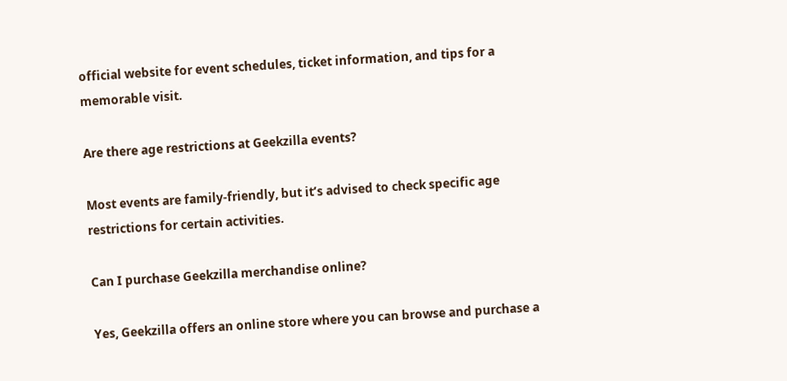official website for event schedules, ticket information, and tips for a memorable visit.

Are there age restrictions at Geekzilla events?

Most events are family-friendly, but it’s advised to check specific age restrictions for certain activities.

Can I purchase Geekzilla merchandise online?

Yes, Geekzilla offers an online store where you can browse and purchase a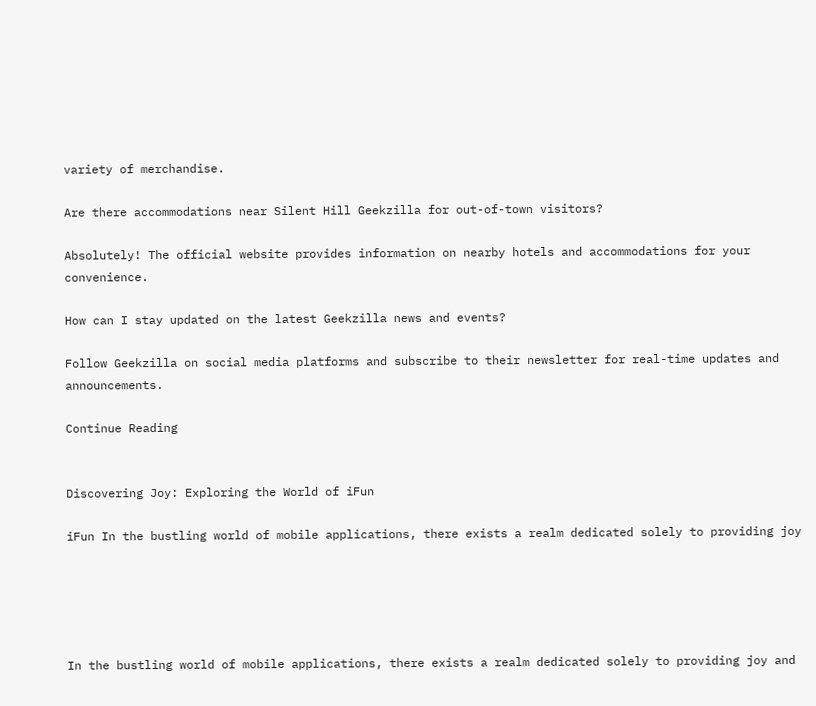variety of merchandise.

Are there accommodations near Silent Hill Geekzilla for out-of-town visitors?

Absolutely! The official website provides information on nearby hotels and accommodations for your convenience.

How can I stay updated on the latest Geekzilla news and events?

Follow Geekzilla on social media platforms and subscribe to their newsletter for real-time updates and announcements.

Continue Reading


Discovering Joy: Exploring the World of iFun

iFun In the bustling world of mobile applications, there exists a realm dedicated solely to providing joy





In the bustling world of mobile applications, there exists a realm dedicated solely to providing joy and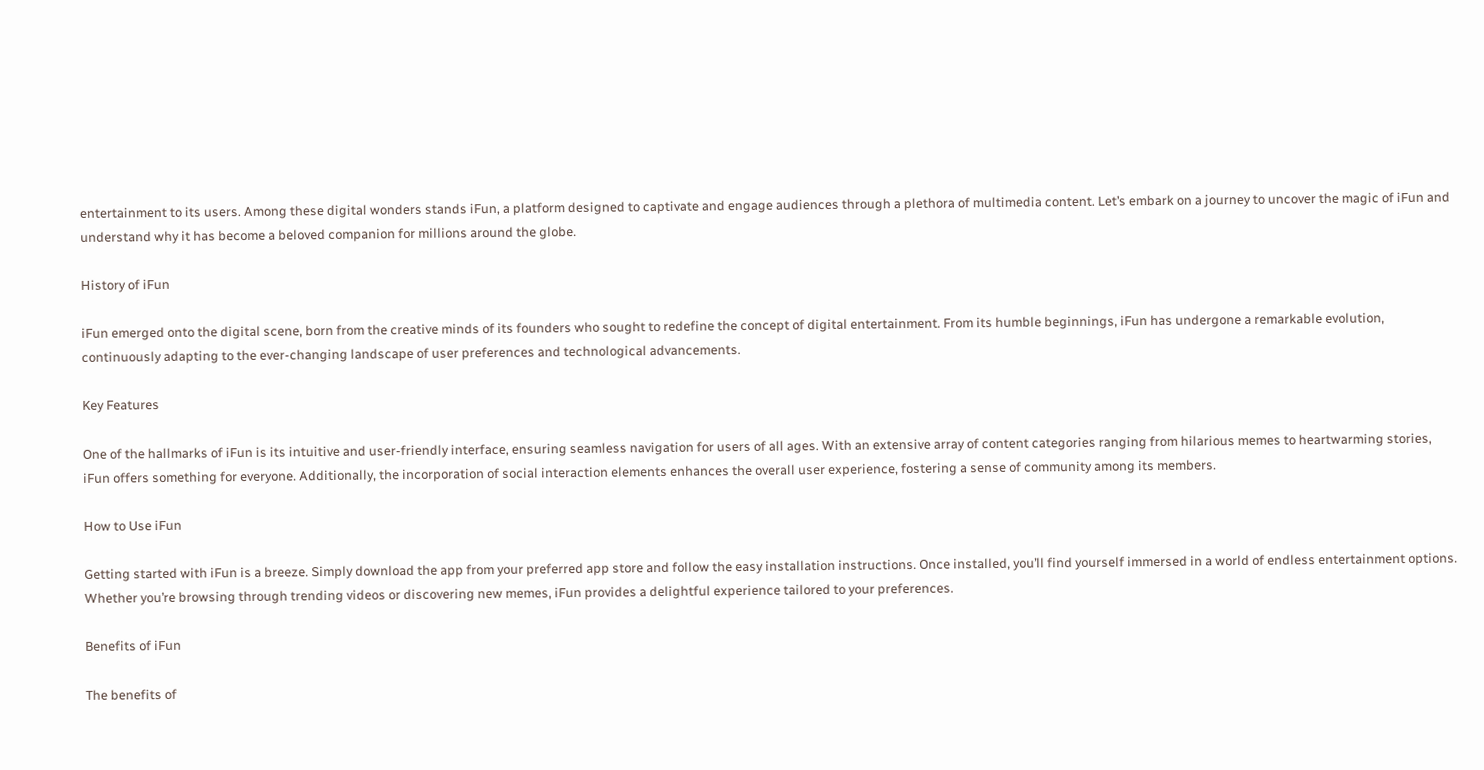entertainment to its users. Among these digital wonders stands iFun, a platform designed to captivate and engage audiences through a plethora of multimedia content. Let’s embark on a journey to uncover the magic of iFun and understand why it has become a beloved companion for millions around the globe.

History of iFun

iFun emerged onto the digital scene, born from the creative minds of its founders who sought to redefine the concept of digital entertainment. From its humble beginnings, iFun has undergone a remarkable evolution, continuously adapting to the ever-changing landscape of user preferences and technological advancements.

Key Features

One of the hallmarks of iFun is its intuitive and user-friendly interface, ensuring seamless navigation for users of all ages. With an extensive array of content categories ranging from hilarious memes to heartwarming stories, iFun offers something for everyone. Additionally, the incorporation of social interaction elements enhances the overall user experience, fostering a sense of community among its members.

How to Use iFun

Getting started with iFun is a breeze. Simply download the app from your preferred app store and follow the easy installation instructions. Once installed, you’ll find yourself immersed in a world of endless entertainment options. Whether you’re browsing through trending videos or discovering new memes, iFun provides a delightful experience tailored to your preferences.

Benefits of iFun

The benefits of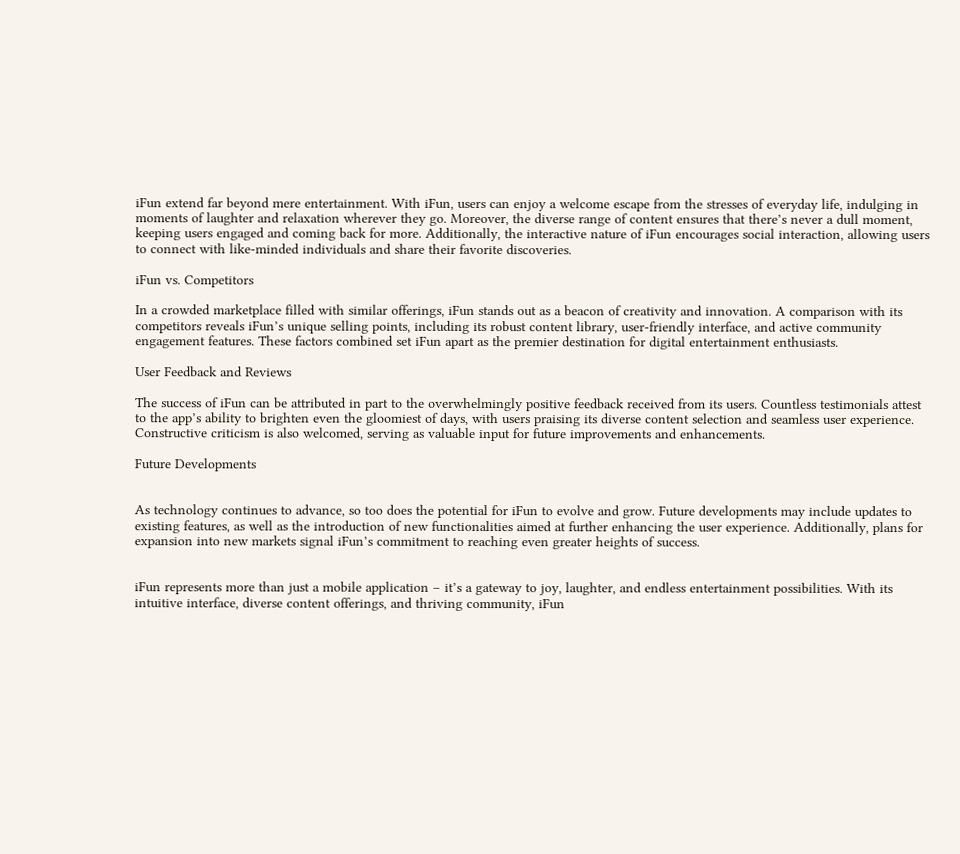iFun extend far beyond mere entertainment. With iFun, users can enjoy a welcome escape from the stresses of everyday life, indulging in moments of laughter and relaxation wherever they go. Moreover, the diverse range of content ensures that there’s never a dull moment, keeping users engaged and coming back for more. Additionally, the interactive nature of iFun encourages social interaction, allowing users to connect with like-minded individuals and share their favorite discoveries.

iFun vs. Competitors

In a crowded marketplace filled with similar offerings, iFun stands out as a beacon of creativity and innovation. A comparison with its competitors reveals iFun’s unique selling points, including its robust content library, user-friendly interface, and active community engagement features. These factors combined set iFun apart as the premier destination for digital entertainment enthusiasts.

User Feedback and Reviews

The success of iFun can be attributed in part to the overwhelmingly positive feedback received from its users. Countless testimonials attest to the app’s ability to brighten even the gloomiest of days, with users praising its diverse content selection and seamless user experience. Constructive criticism is also welcomed, serving as valuable input for future improvements and enhancements.

Future Developments


As technology continues to advance, so too does the potential for iFun to evolve and grow. Future developments may include updates to existing features, as well as the introduction of new functionalities aimed at further enhancing the user experience. Additionally, plans for expansion into new markets signal iFun’s commitment to reaching even greater heights of success.


iFun represents more than just a mobile application – it’s a gateway to joy, laughter, and endless entertainment possibilities. With its intuitive interface, diverse content offerings, and thriving community, iFun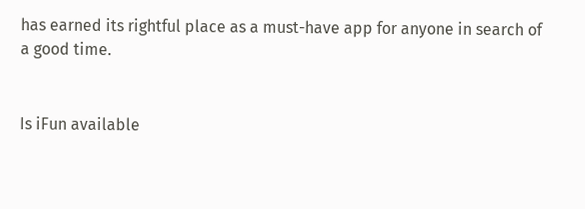has earned its rightful place as a must-have app for anyone in search of a good time.


Is iFun available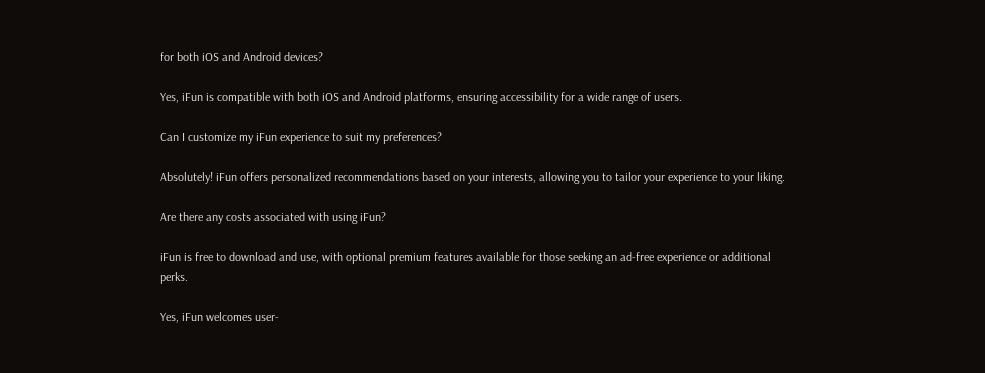for both iOS and Android devices?

Yes, iFun is compatible with both iOS and Android platforms, ensuring accessibility for a wide range of users.

Can I customize my iFun experience to suit my preferences?

Absolutely! iFun offers personalized recommendations based on your interests, allowing you to tailor your experience to your liking.

Are there any costs associated with using iFun?

iFun is free to download and use, with optional premium features available for those seeking an ad-free experience or additional perks.

Yes, iFun welcomes user-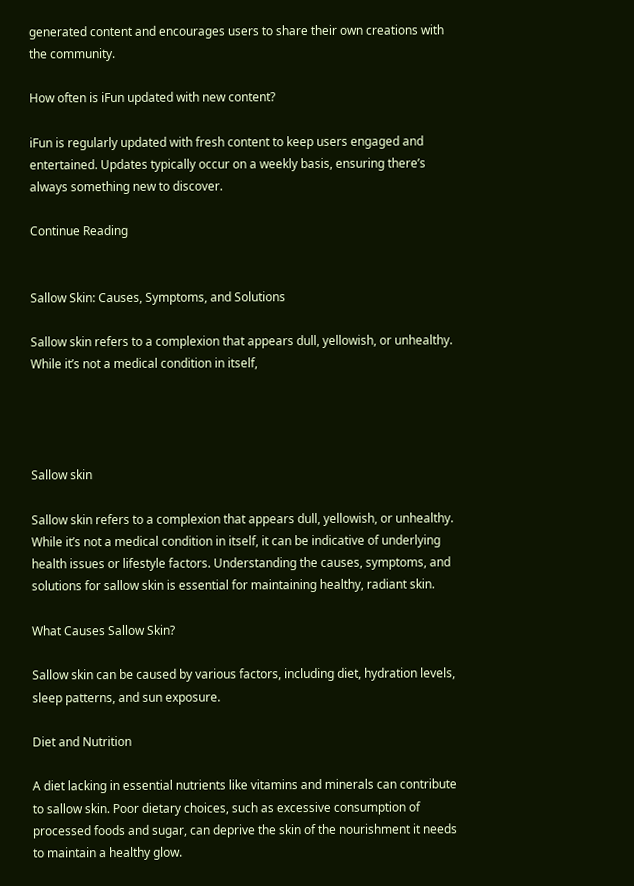generated content and encourages users to share their own creations with the community.

How often is iFun updated with new content?

iFun is regularly updated with fresh content to keep users engaged and entertained. Updates typically occur on a weekly basis, ensuring there’s always something new to discover.

Continue Reading


Sallow Skin: Causes, Symptoms, and Solutions

Sallow skin refers to a complexion that appears dull, yellowish, or unhealthy. While it’s not a medical condition in itself,




Sallow skin

Sallow skin refers to a complexion that appears dull, yellowish, or unhealthy. While it’s not a medical condition in itself, it can be indicative of underlying health issues or lifestyle factors. Understanding the causes, symptoms, and solutions for sallow skin is essential for maintaining healthy, radiant skin.

What Causes Sallow Skin?

Sallow skin can be caused by various factors, including diet, hydration levels, sleep patterns, and sun exposure.

Diet and Nutrition

A diet lacking in essential nutrients like vitamins and minerals can contribute to sallow skin. Poor dietary choices, such as excessive consumption of processed foods and sugar, can deprive the skin of the nourishment it needs to maintain a healthy glow.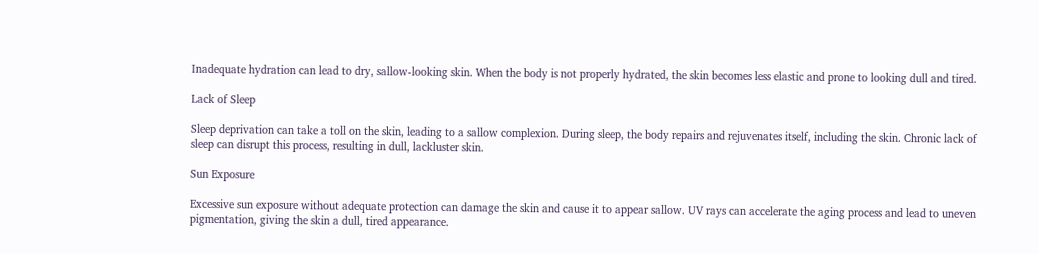Inadequate hydration can lead to dry, sallow-looking skin. When the body is not properly hydrated, the skin becomes less elastic and prone to looking dull and tired.

Lack of Sleep

Sleep deprivation can take a toll on the skin, leading to a sallow complexion. During sleep, the body repairs and rejuvenates itself, including the skin. Chronic lack of sleep can disrupt this process, resulting in dull, lackluster skin.

Sun Exposure

Excessive sun exposure without adequate protection can damage the skin and cause it to appear sallow. UV rays can accelerate the aging process and lead to uneven pigmentation, giving the skin a dull, tired appearance.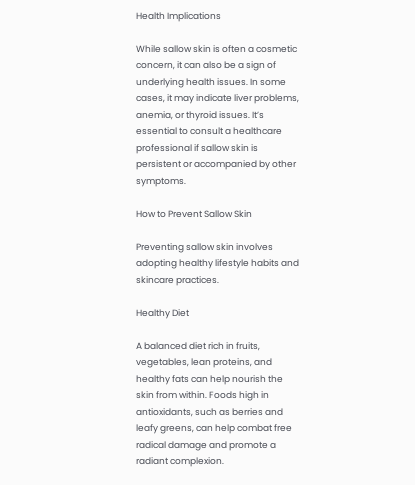Health Implications

While sallow skin is often a cosmetic concern, it can also be a sign of underlying health issues. In some cases, it may indicate liver problems, anemia, or thyroid issues. It’s essential to consult a healthcare professional if sallow skin is persistent or accompanied by other symptoms.

How to Prevent Sallow Skin

Preventing sallow skin involves adopting healthy lifestyle habits and skincare practices.

Healthy Diet

A balanced diet rich in fruits, vegetables, lean proteins, and healthy fats can help nourish the skin from within. Foods high in antioxidants, such as berries and leafy greens, can help combat free radical damage and promote a radiant complexion.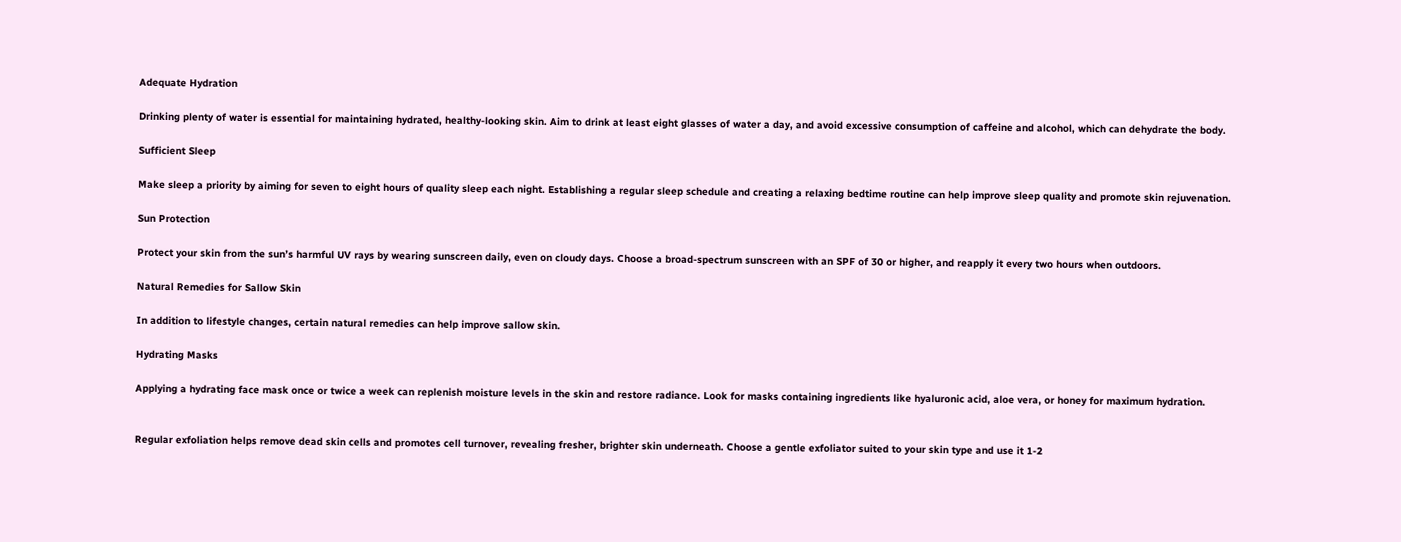Adequate Hydration

Drinking plenty of water is essential for maintaining hydrated, healthy-looking skin. Aim to drink at least eight glasses of water a day, and avoid excessive consumption of caffeine and alcohol, which can dehydrate the body.

Sufficient Sleep

Make sleep a priority by aiming for seven to eight hours of quality sleep each night. Establishing a regular sleep schedule and creating a relaxing bedtime routine can help improve sleep quality and promote skin rejuvenation.

Sun Protection

Protect your skin from the sun’s harmful UV rays by wearing sunscreen daily, even on cloudy days. Choose a broad-spectrum sunscreen with an SPF of 30 or higher, and reapply it every two hours when outdoors.

Natural Remedies for Sallow Skin

In addition to lifestyle changes, certain natural remedies can help improve sallow skin.

Hydrating Masks

Applying a hydrating face mask once or twice a week can replenish moisture levels in the skin and restore radiance. Look for masks containing ingredients like hyaluronic acid, aloe vera, or honey for maximum hydration.


Regular exfoliation helps remove dead skin cells and promotes cell turnover, revealing fresher, brighter skin underneath. Choose a gentle exfoliator suited to your skin type and use it 1-2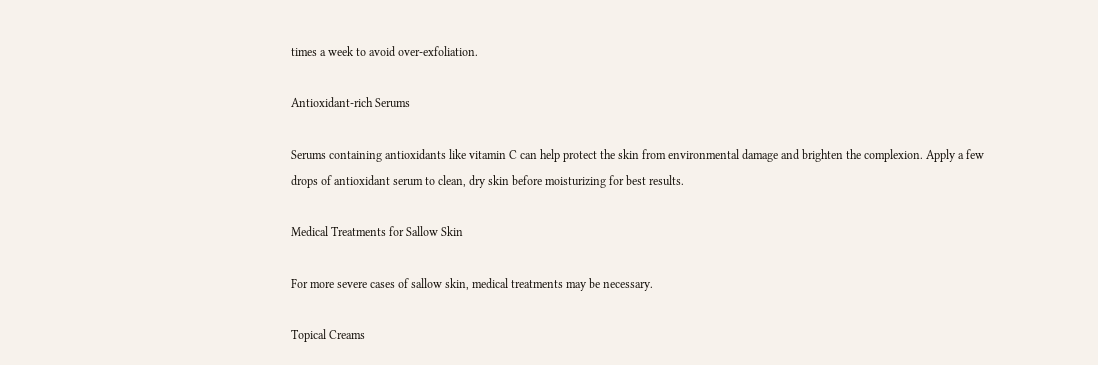times a week to avoid over-exfoliation.

Antioxidant-rich Serums

Serums containing antioxidants like vitamin C can help protect the skin from environmental damage and brighten the complexion. Apply a few drops of antioxidant serum to clean, dry skin before moisturizing for best results.

Medical Treatments for Sallow Skin

For more severe cases of sallow skin, medical treatments may be necessary.

Topical Creams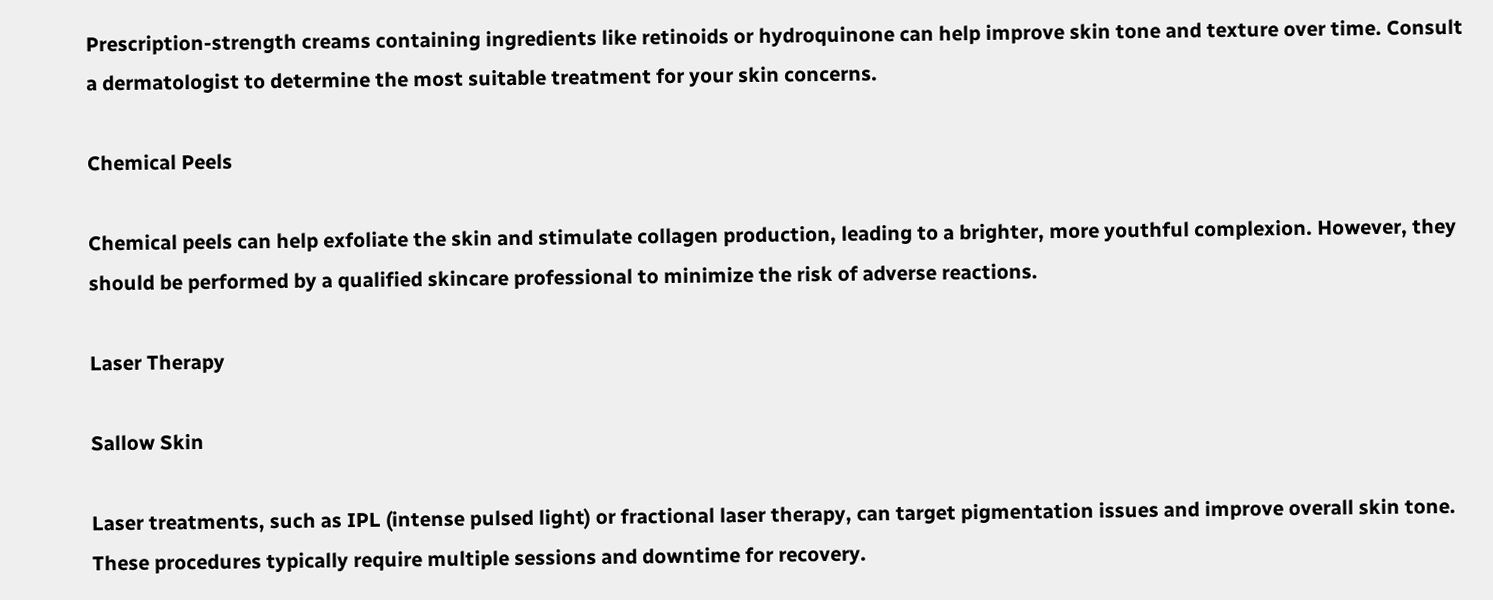Prescription-strength creams containing ingredients like retinoids or hydroquinone can help improve skin tone and texture over time. Consult a dermatologist to determine the most suitable treatment for your skin concerns.

Chemical Peels

Chemical peels can help exfoliate the skin and stimulate collagen production, leading to a brighter, more youthful complexion. However, they should be performed by a qualified skincare professional to minimize the risk of adverse reactions.

Laser Therapy

Sallow Skin

Laser treatments, such as IPL (intense pulsed light) or fractional laser therapy, can target pigmentation issues and improve overall skin tone. These procedures typically require multiple sessions and downtime for recovery.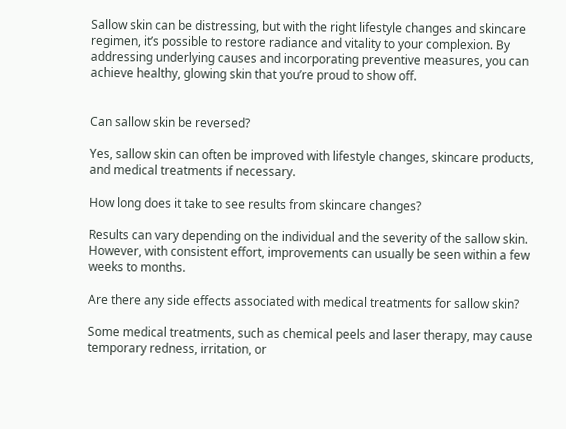Sallow skin can be distressing, but with the right lifestyle changes and skincare regimen, it’s possible to restore radiance and vitality to your complexion. By addressing underlying causes and incorporating preventive measures, you can achieve healthy, glowing skin that you’re proud to show off.


Can sallow skin be reversed?

Yes, sallow skin can often be improved with lifestyle changes, skincare products, and medical treatments if necessary.

How long does it take to see results from skincare changes?

Results can vary depending on the individual and the severity of the sallow skin. However, with consistent effort, improvements can usually be seen within a few weeks to months.

Are there any side effects associated with medical treatments for sallow skin?

Some medical treatments, such as chemical peels and laser therapy, may cause temporary redness, irritation, or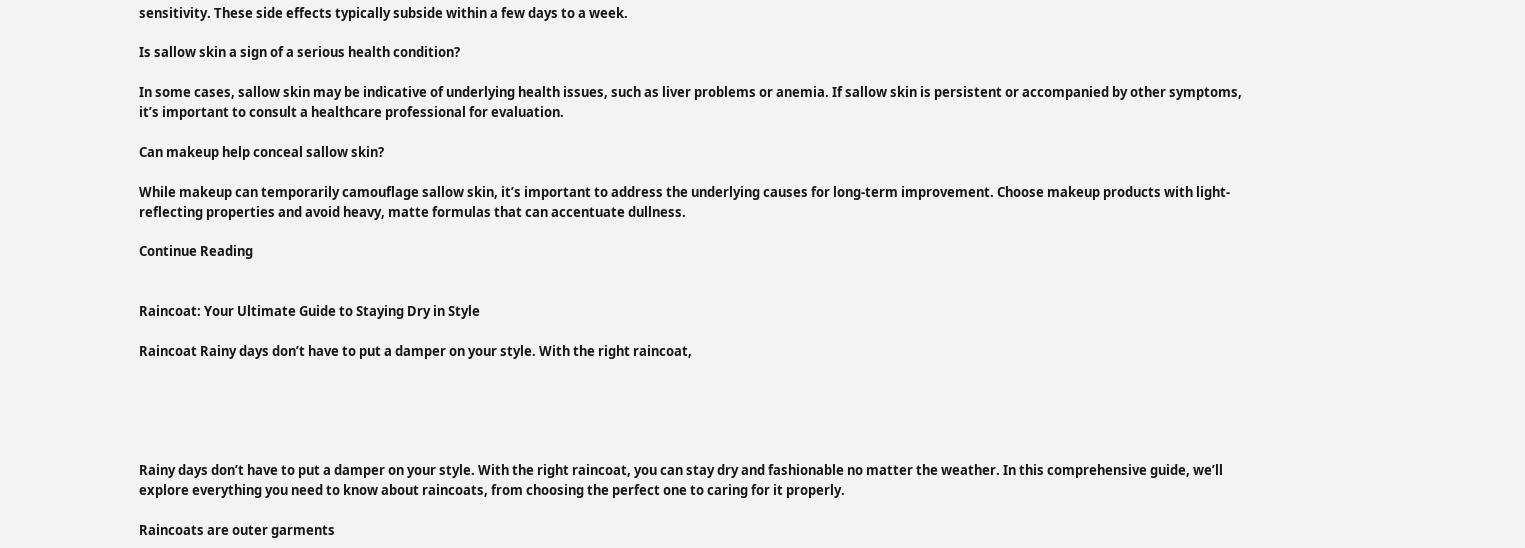sensitivity. These side effects typically subside within a few days to a week.

Is sallow skin a sign of a serious health condition?

In some cases, sallow skin may be indicative of underlying health issues, such as liver problems or anemia. If sallow skin is persistent or accompanied by other symptoms, it’s important to consult a healthcare professional for evaluation.

Can makeup help conceal sallow skin?

While makeup can temporarily camouflage sallow skin, it’s important to address the underlying causes for long-term improvement. Choose makeup products with light-reflecting properties and avoid heavy, matte formulas that can accentuate dullness.

Continue Reading


Raincoat: Your Ultimate Guide to Staying Dry in Style

Raincoat Rainy days don’t have to put a damper on your style. With the right raincoat,





Rainy days don’t have to put a damper on your style. With the right raincoat, you can stay dry and fashionable no matter the weather. In this comprehensive guide, we’ll explore everything you need to know about raincoats, from choosing the perfect one to caring for it properly.

Raincoats are outer garments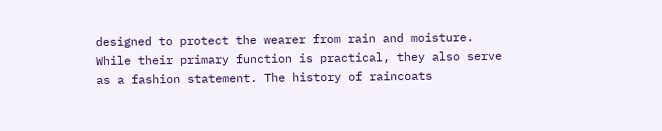designed to protect the wearer from rain and moisture. While their primary function is practical, they also serve as a fashion statement. The history of raincoats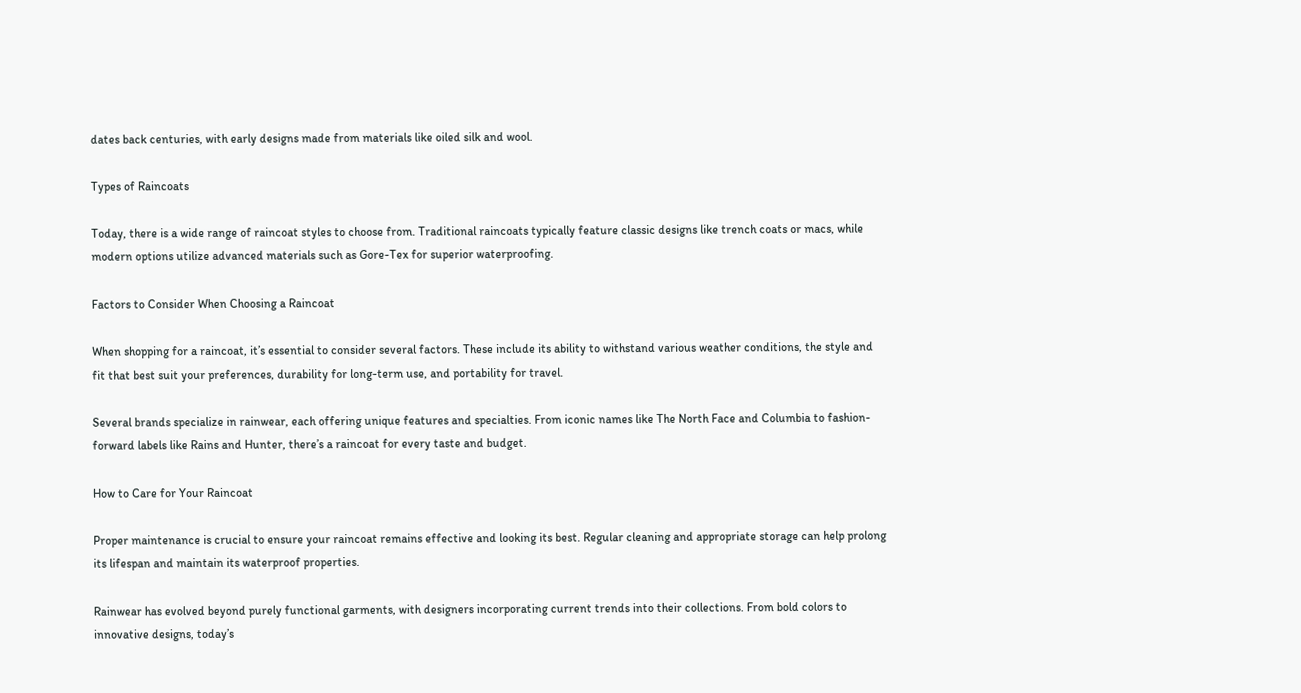dates back centuries, with early designs made from materials like oiled silk and wool.

Types of Raincoats

Today, there is a wide range of raincoat styles to choose from. Traditional raincoats typically feature classic designs like trench coats or macs, while modern options utilize advanced materials such as Gore-Tex for superior waterproofing.

Factors to Consider When Choosing a Raincoat

When shopping for a raincoat, it’s essential to consider several factors. These include its ability to withstand various weather conditions, the style and fit that best suit your preferences, durability for long-term use, and portability for travel.

Several brands specialize in rainwear, each offering unique features and specialties. From iconic names like The North Face and Columbia to fashion-forward labels like Rains and Hunter, there’s a raincoat for every taste and budget.

How to Care for Your Raincoat

Proper maintenance is crucial to ensure your raincoat remains effective and looking its best. Regular cleaning and appropriate storage can help prolong its lifespan and maintain its waterproof properties.

Rainwear has evolved beyond purely functional garments, with designers incorporating current trends into their collections. From bold colors to innovative designs, today’s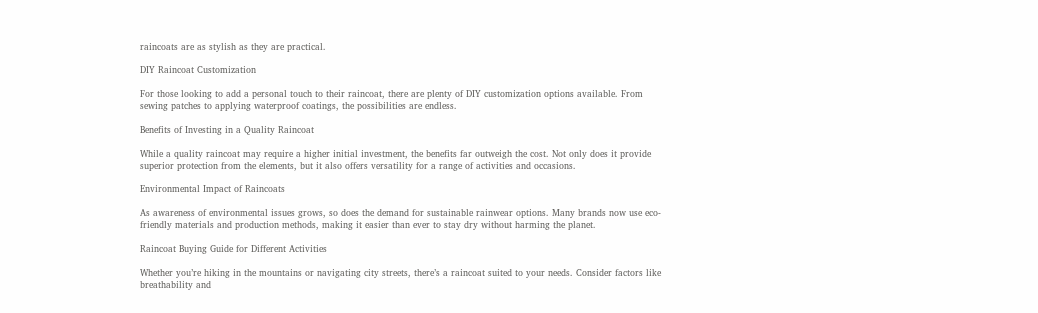raincoats are as stylish as they are practical.

DIY Raincoat Customization

For those looking to add a personal touch to their raincoat, there are plenty of DIY customization options available. From sewing patches to applying waterproof coatings, the possibilities are endless.

Benefits of Investing in a Quality Raincoat

While a quality raincoat may require a higher initial investment, the benefits far outweigh the cost. Not only does it provide superior protection from the elements, but it also offers versatility for a range of activities and occasions.

Environmental Impact of Raincoats

As awareness of environmental issues grows, so does the demand for sustainable rainwear options. Many brands now use eco-friendly materials and production methods, making it easier than ever to stay dry without harming the planet.

Raincoat Buying Guide for Different Activities

Whether you’re hiking in the mountains or navigating city streets, there’s a raincoat suited to your needs. Consider factors like breathability and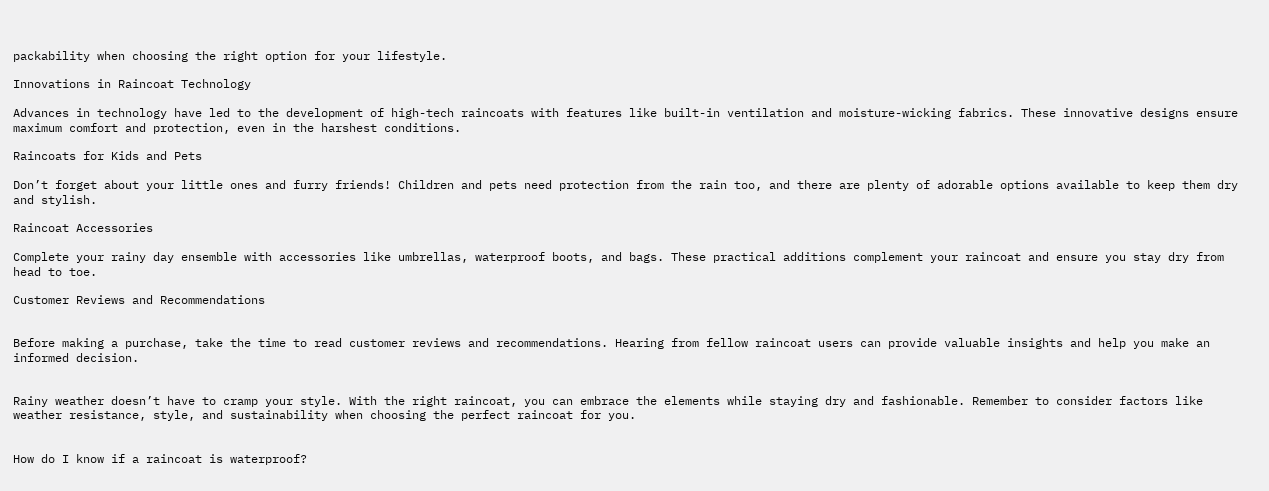packability when choosing the right option for your lifestyle.

Innovations in Raincoat Technology

Advances in technology have led to the development of high-tech raincoats with features like built-in ventilation and moisture-wicking fabrics. These innovative designs ensure maximum comfort and protection, even in the harshest conditions.

Raincoats for Kids and Pets

Don’t forget about your little ones and furry friends! Children and pets need protection from the rain too, and there are plenty of adorable options available to keep them dry and stylish.

Raincoat Accessories

Complete your rainy day ensemble with accessories like umbrellas, waterproof boots, and bags. These practical additions complement your raincoat and ensure you stay dry from head to toe.

Customer Reviews and Recommendations


Before making a purchase, take the time to read customer reviews and recommendations. Hearing from fellow raincoat users can provide valuable insights and help you make an informed decision.


Rainy weather doesn’t have to cramp your style. With the right raincoat, you can embrace the elements while staying dry and fashionable. Remember to consider factors like weather resistance, style, and sustainability when choosing the perfect raincoat for you.


How do I know if a raincoat is waterproof?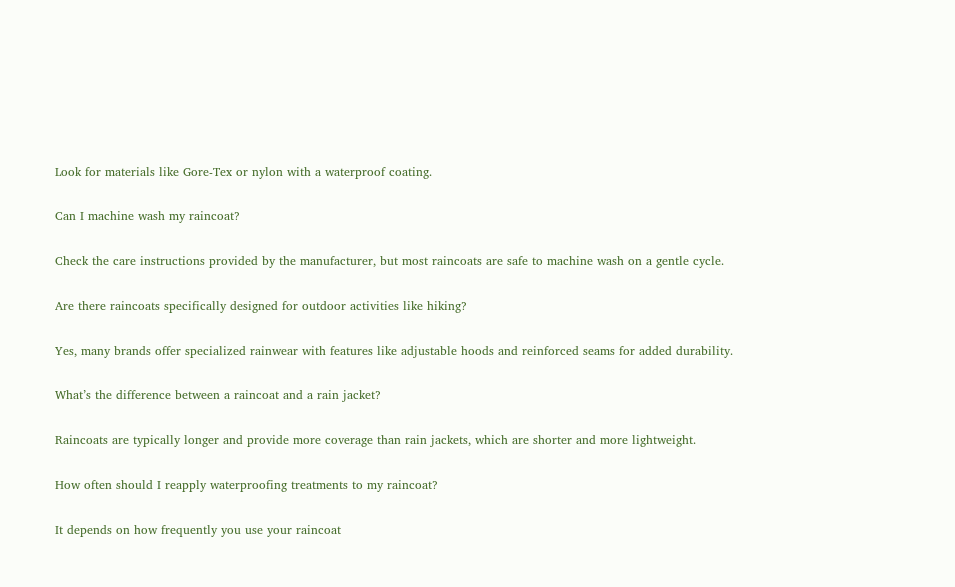Look for materials like Gore-Tex or nylon with a waterproof coating.

Can I machine wash my raincoat?

Check the care instructions provided by the manufacturer, but most raincoats are safe to machine wash on a gentle cycle.

Are there raincoats specifically designed for outdoor activities like hiking?

Yes, many brands offer specialized rainwear with features like adjustable hoods and reinforced seams for added durability.

What’s the difference between a raincoat and a rain jacket?

Raincoats are typically longer and provide more coverage than rain jackets, which are shorter and more lightweight.

How often should I reapply waterproofing treatments to my raincoat?

It depends on how frequently you use your raincoat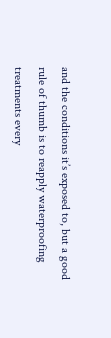and the conditions it’s exposed to, but a good rule of thumb is to reapply waterproofing treatments every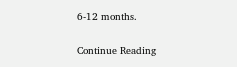6-12 months.

Continue Reading